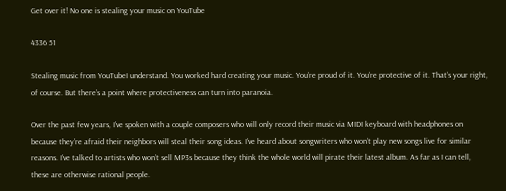Get over it! No one is stealing your music on YouTube

4336 51

Stealing music from YouTubeI understand. You worked hard creating your music. You’re proud of it. You’re protective of it. That’s your right, of course. But there’s a point where protectiveness can turn into paranoia.

Over the past few years, I’ve spoken with a couple composers who will only record their music via MIDI keyboard with headphones on because they’re afraid their neighbors will steal their song ideas. I’ve heard about songwriters who won’t play new songs live for similar reasons. I’ve talked to artists who won’t sell MP3s because they think the whole world will pirate their latest album. As far as I can tell, these are otherwise rational people.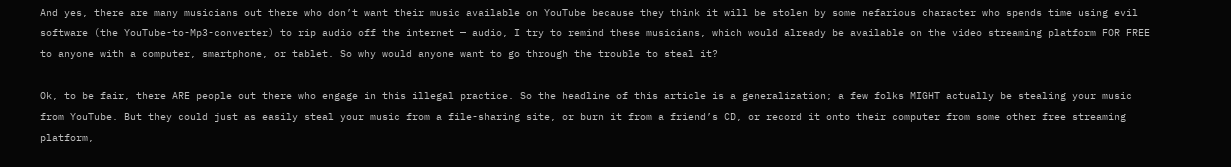And yes, there are many musicians out there who don’t want their music available on YouTube because they think it will be stolen by some nefarious character who spends time using evil software (the YouTube-to-Mp3-converter) to rip audio off the internet — audio, I try to remind these musicians, which would already be available on the video streaming platform FOR FREE to anyone with a computer, smartphone, or tablet. So why would anyone want to go through the trouble to steal it?

Ok, to be fair, there ARE people out there who engage in this illegal practice. So the headline of this article is a generalization; a few folks MIGHT actually be stealing your music from YouTube. But they could just as easily steal your music from a file-sharing site, or burn it from a friend’s CD, or record it onto their computer from some other free streaming platform,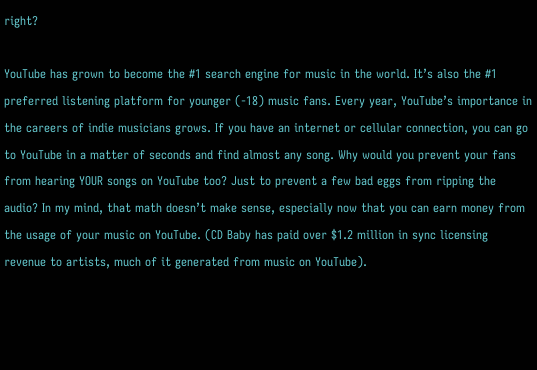right?

YouTube has grown to become the #1 search engine for music in the world. It’s also the #1 preferred listening platform for younger (-18) music fans. Every year, YouTube’s importance in the careers of indie musicians grows. If you have an internet or cellular connection, you can go to YouTube in a matter of seconds and find almost any song. Why would you prevent your fans from hearing YOUR songs on YouTube too? Just to prevent a few bad eggs from ripping the audio? In my mind, that math doesn’t make sense, especially now that you can earn money from the usage of your music on YouTube. (CD Baby has paid over $1.2 million in sync licensing revenue to artists, much of it generated from music on YouTube).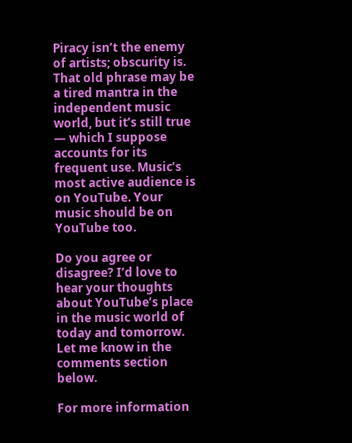Piracy isn’t the enemy of artists; obscurity is. That old phrase may be a tired mantra in the independent music world, but it’s still true — which I suppose accounts for its frequent use. Music’s most active audience is on YouTube. Your music should be on YouTube too.

Do you agree or disagree? I’d love to hear your thoughts about YouTube’s place in the music world of today and tomorrow. Let me know in the comments section below.

For more information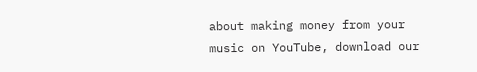about making money from your music on YouTube, download our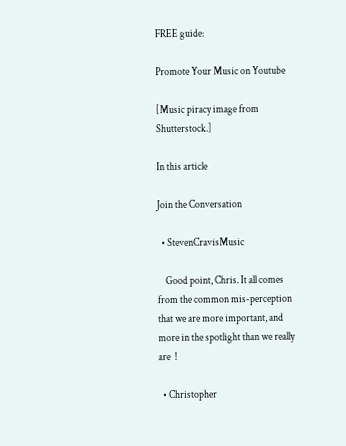FREE guide:

Promote Your Music on Youtube

[Music piracy image from Shutterstock.]

In this article

Join the Conversation

  • StevenCravisMusic

    Good point, Chris. It all comes from the common mis-perception that we are more important, and more in the spotlight than we really are  !

  • Christopher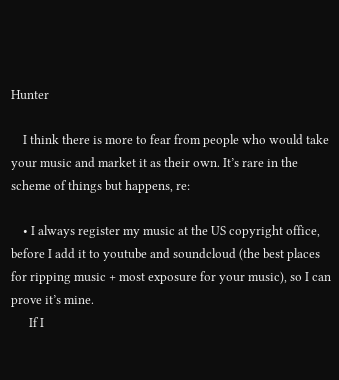Hunter

    I think there is more to fear from people who would take your music and market it as their own. It’s rare in the scheme of things but happens, re:

    • I always register my music at the US copyright office, before I add it to youtube and soundcloud (the best places for ripping music + most exposure for your music), so I can prove it’s mine.
      If I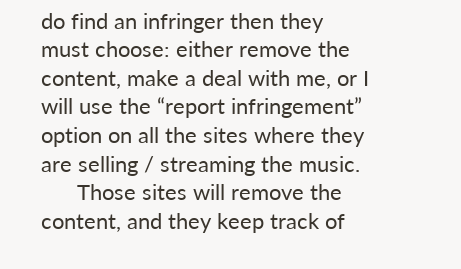do find an infringer then they must choose: either remove the content, make a deal with me, or I will use the “report infringement” option on all the sites where they are selling / streaming the music.
      Those sites will remove the content, and they keep track of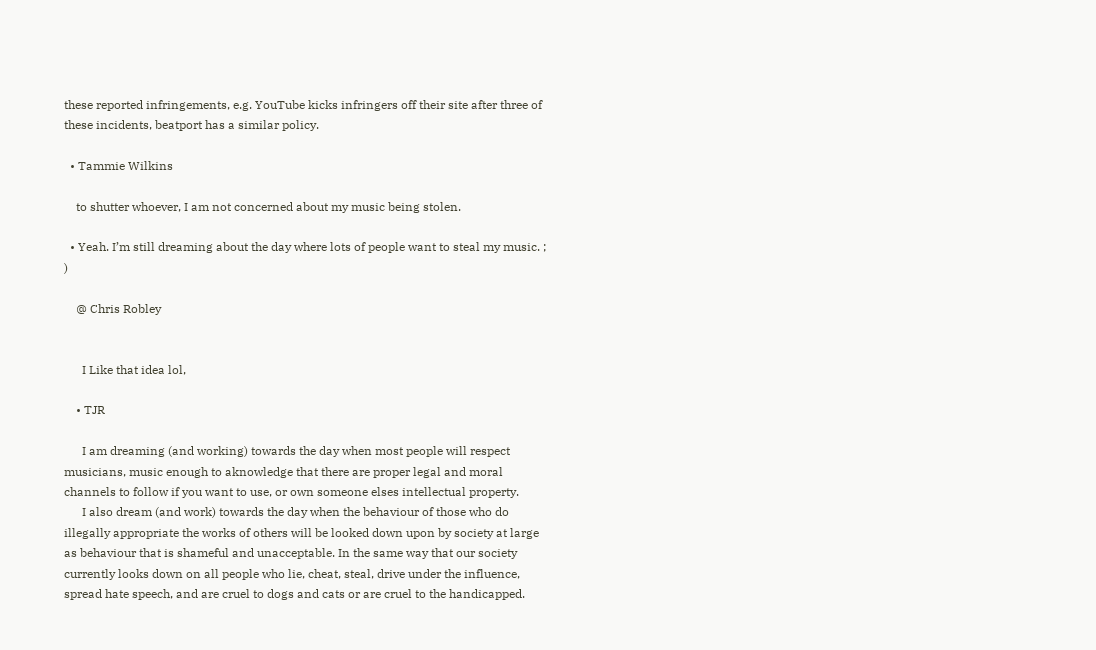these reported infringements, e.g. YouTube kicks infringers off their site after three of these incidents, beatport has a similar policy.

  • Tammie Wilkins

    to shutter whoever, I am not concerned about my music being stolen.

  • Yeah. I’m still dreaming about the day where lots of people want to steal my music. ; )

    @ Chris Robley


      I Like that idea lol,

    • TJR

      I am dreaming (and working) towards the day when most people will respect musicians, music enough to aknowledge that there are proper legal and moral channels to follow if you want to use, or own someone elses intellectual property.
      I also dream (and work) towards the day when the behaviour of those who do illegally appropriate the works of others will be looked down upon by society at large as behaviour that is shameful and unacceptable. In the same way that our society currently looks down on all people who lie, cheat, steal, drive under the influence, spread hate speech, and are cruel to dogs and cats or are cruel to the handicapped.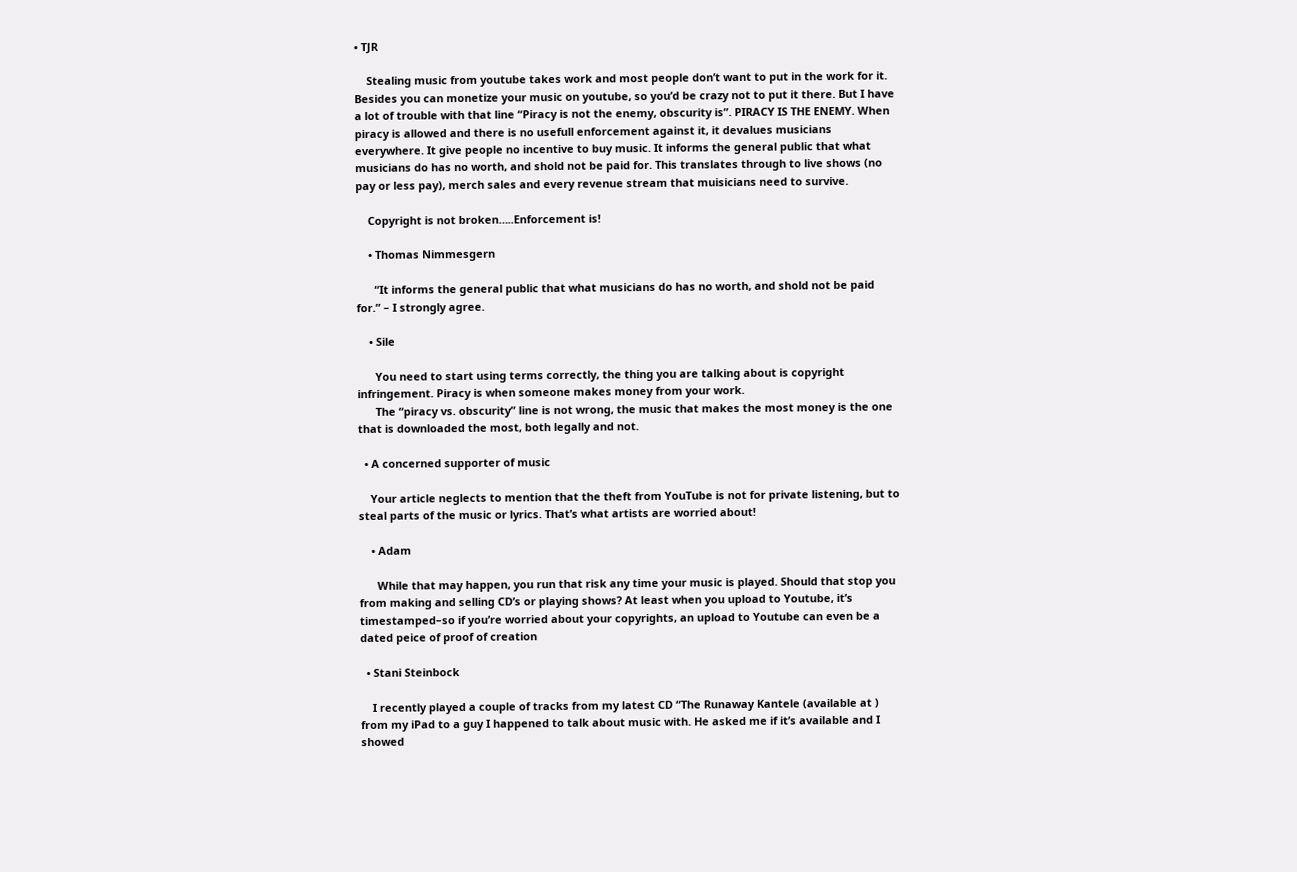• TJR

    Stealing music from youtube takes work and most people don’t want to put in the work for it. Besides you can monetize your music on youtube, so you’d be crazy not to put it there. But I have a lot of trouble with that line “Piracy is not the enemy, obscurity is”. PIRACY IS THE ENEMY. When piracy is allowed and there is no usefull enforcement against it, it devalues musicians everywhere. It give people no incentive to buy music. It informs the general public that what musicians do has no worth, and shold not be paid for. This translates through to live shows (no pay or less pay), merch sales and every revenue stream that muisicians need to survive.

    Copyright is not broken…..Enforcement is!

    • Thomas Nimmesgern

      “It informs the general public that what musicians do has no worth, and shold not be paid for.” – I strongly agree.

    • Sile

      You need to start using terms correctly, the thing you are talking about is copyright infringement. Piracy is when someone makes money from your work.
      The “piracy vs. obscurity” line is not wrong, the music that makes the most money is the one that is downloaded the most, both legally and not.

  • A concerned supporter of music

    Your article neglects to mention that the theft from YouTube is not for private listening, but to steal parts of the music or lyrics. That’s what artists are worried about!

    • Adam

      While that may happen, you run that risk any time your music is played. Should that stop you from making and selling CD’s or playing shows? At least when you upload to Youtube, it’s timestamped–so if you’re worried about your copyrights, an upload to Youtube can even be a dated peice of proof of creation

  • Stani Steinbock

    I recently played a couple of tracks from my latest CD “The Runaway Kantele (available at ) from my iPad to a guy I happened to talk about music with. He asked me if it’s available and I showed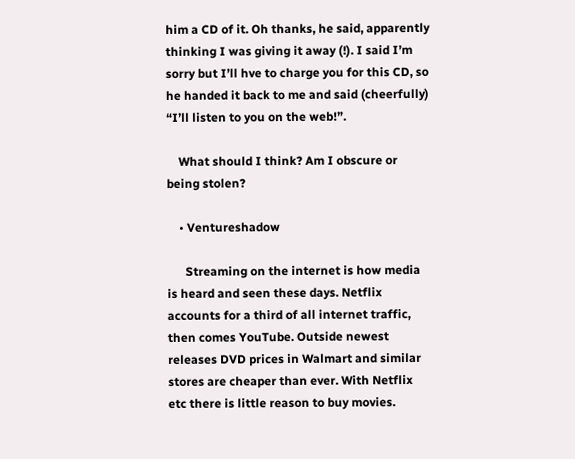him a CD of it. Oh thanks, he said, apparently thinking I was giving it away (!). I said I’m sorry but I’ll hve to charge you for this CD, so he handed it back to me and said (cheerfully) “I’ll listen to you on the web!”.

    What should I think? Am I obscure or being stolen?

    • Ventureshadow

      Streaming on the internet is how media is heard and seen these days. Netflix accounts for a third of all internet traffic, then comes YouTube. Outside newest releases DVD prices in Walmart and similar stores are cheaper than ever. With Netflix etc there is little reason to buy movies.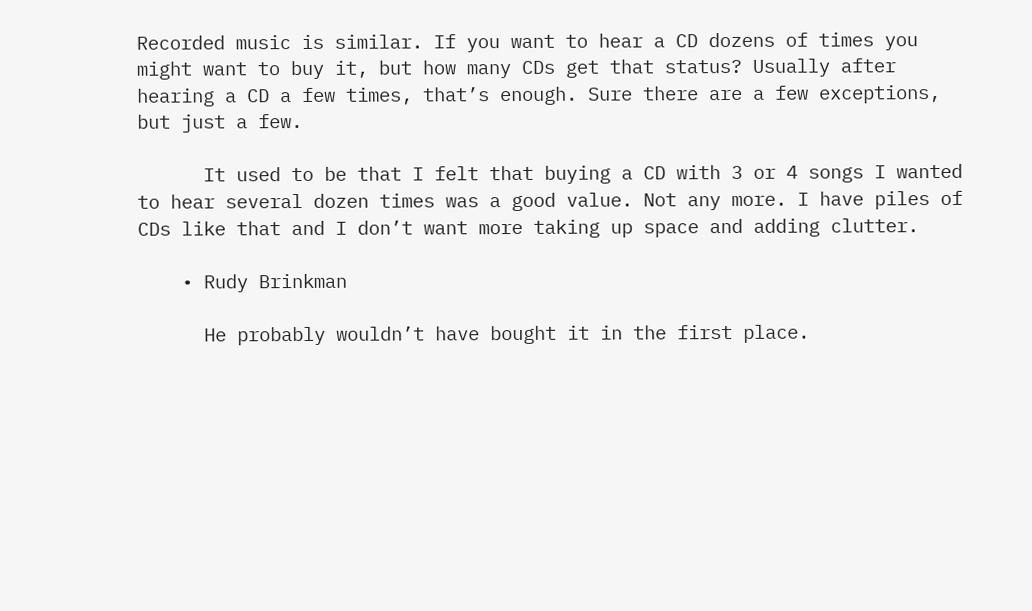Recorded music is similar. If you want to hear a CD dozens of times you might want to buy it, but how many CDs get that status? Usually after hearing a CD a few times, that’s enough. Sure there are a few exceptions, but just a few.

      It used to be that I felt that buying a CD with 3 or 4 songs I wanted to hear several dozen times was a good value. Not any more. I have piles of CDs like that and I don’t want more taking up space and adding clutter.

    • Rudy Brinkman

      He probably wouldn’t have bought it in the first place.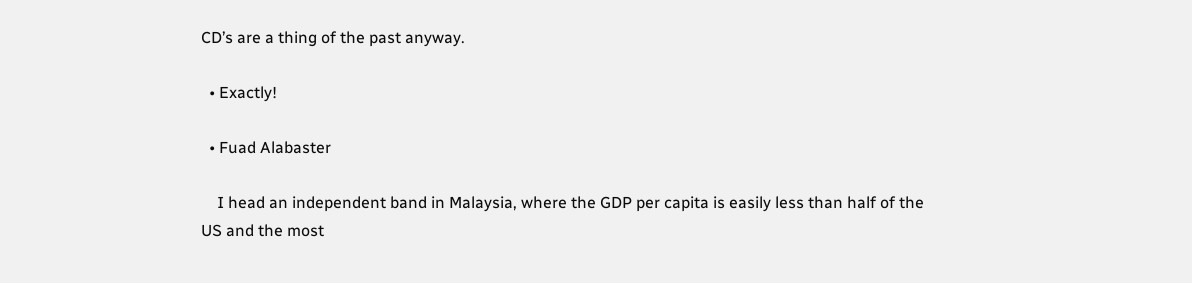CD’s are a thing of the past anyway.

  • Exactly!

  • Fuad Alabaster

    I head an independent band in Malaysia, where the GDP per capita is easily less than half of the US and the most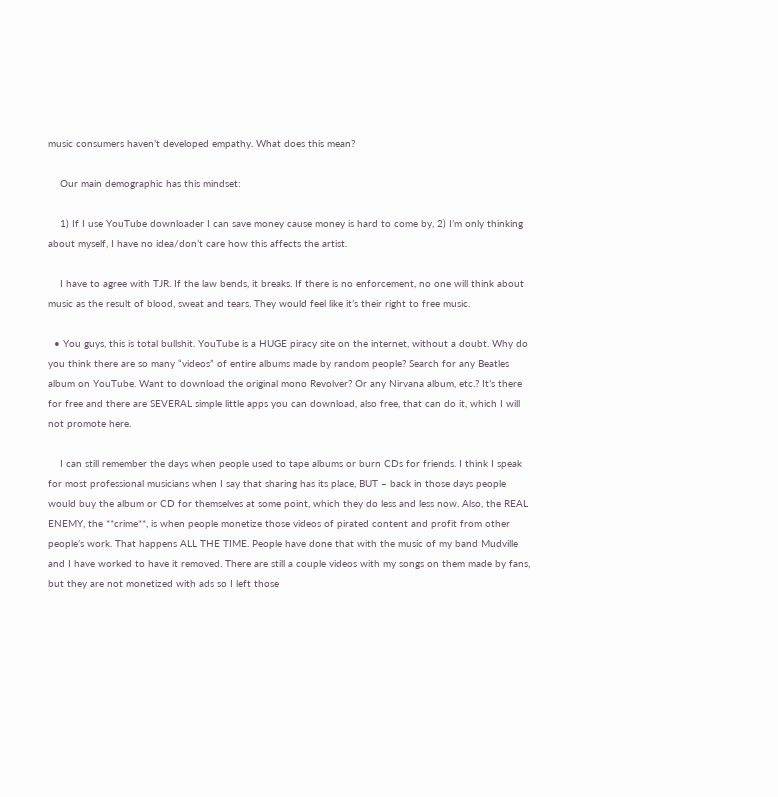music consumers haven’t developed empathy. What does this mean?

    Our main demographic has this mindset:

    1) If I use YouTube downloader I can save money cause money is hard to come by, 2) I’m only thinking about myself, I have no idea/don’t care how this affects the artist.

    I have to agree with TJR. If the law bends, it breaks. If there is no enforcement, no one will think about music as the result of blood, sweat and tears. They would feel like it’s their right to free music.

  • You guys, this is total bullshit. YouTube is a HUGE piracy site on the internet, without a doubt. Why do you think there are so many “videos” of entire albums made by random people? Search for any Beatles album on YouTube. Want to download the original mono Revolver? Or any Nirvana album, etc.? It’s there for free and there are SEVERAL simple little apps you can download, also free, that can do it, which I will not promote here.

    I can still remember the days when people used to tape albums or burn CDs for friends. I think I speak for most professional musicians when I say that sharing has its place, BUT – back in those days people would buy the album or CD for themselves at some point, which they do less and less now. Also, the REAL ENEMY, the **crime**, is when people monetize those videos of pirated content and profit from other people’s work. That happens ALL THE TIME. People have done that with the music of my band Mudville and I have worked to have it removed. There are still a couple videos with my songs on them made by fans, but they are not monetized with ads so I left those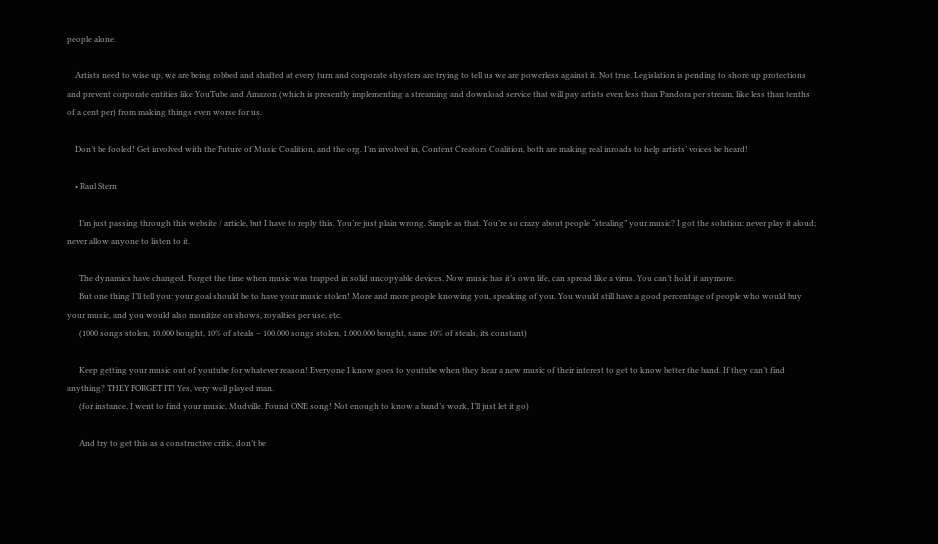people alone.

    Artists need to wise up, we are being robbed and shafted at every turn and corporate shysters are trying to tell us we are powerless against it. Not true. Legislation is pending to shore up protections and prevent corporate entities like YouTube and Amazon (which is presently implementing a streaming and download service that will pay artists even less than Pandora per stream, like less than tenths of a cent per) from making things even worse for us.

    Don’t be fooled! Get involved with the Future of Music Coalition, and the org. I’m involved in, Content Creators Coalition, both are making real inroads to help artists’ voices be heard!

    • Raul Stern

      I’m just passing through this website / article, but I have to reply this. You’re just plain wrong. Simple as that. You’re so crazy about people “stealing” your music? I got the solution: never play it aloud; never allow anyone to listen to it.

      The dynamics have changed. Forget the time when music was trapped in solid uncopyable devices. Now music has it’s own life, can spread like a virus. You can’t hold it anymore.
      But one thing I’ll tell you: your goal should be to have your music stolen! More and more people knowing you, speaking of you. You would still have a good percentage of people who would buy your music, and you would also monitize on shows, royalties per use, etc.
      (1000 songs stolen, 10.000 bought, 10% of steals – 100.000 songs stolen, 1.000.000 bought, same 10% of steals, its constant)

      Keep getting your music out of youtube for whatever reason! Everyone I know goes to youtube when they hear a new music of their interest to get to know better the band. If they can’t find anything? THEY FORGET IT! Yes, very well played man.
      (for instance, I went to find your music, Mudville. Found ONE song! Not enough to know a band’s work, I’ll just let it go)

      And try to get this as a constructive critic, don’t be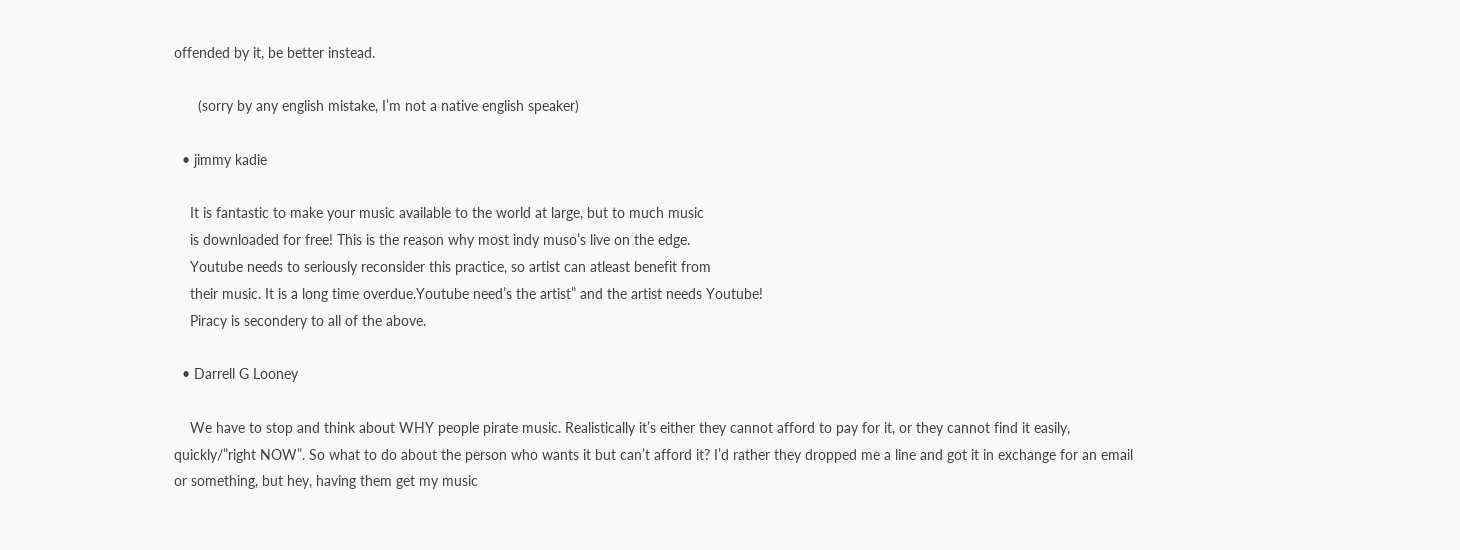offended by it, be better instead.

      (sorry by any english mistake, I’m not a native english speaker)

  • jimmy kadie

    It is fantastic to make your music available to the world at large, but to much music
    is downloaded for free! This is the reason why most indy muso’s live on the edge.
    Youtube needs to seriously reconsider this practice, so artist can atleast benefit from
    their music. It is a long time overdue.Youtube need’s the artist” and the artist needs Youtube!
    Piracy is secondery to all of the above.

  • Darrell G Looney

    We have to stop and think about WHY people pirate music. Realistically it’s either they cannot afford to pay for it, or they cannot find it easily, quickly/”right NOW”. So what to do about the person who wants it but can’t afford it? I’d rather they dropped me a line and got it in exchange for an email or something, but hey, having them get my music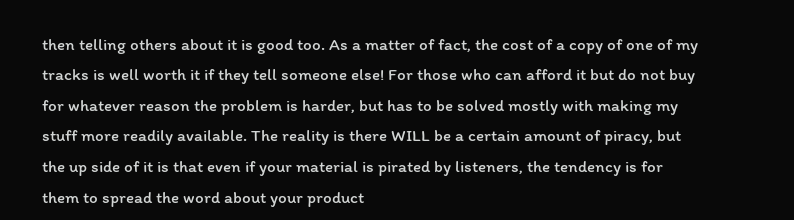then telling others about it is good too. As a matter of fact, the cost of a copy of one of my tracks is well worth it if they tell someone else! For those who can afford it but do not buy for whatever reason the problem is harder, but has to be solved mostly with making my stuff more readily available. The reality is there WILL be a certain amount of piracy, but the up side of it is that even if your material is pirated by listeners, the tendency is for them to spread the word about your product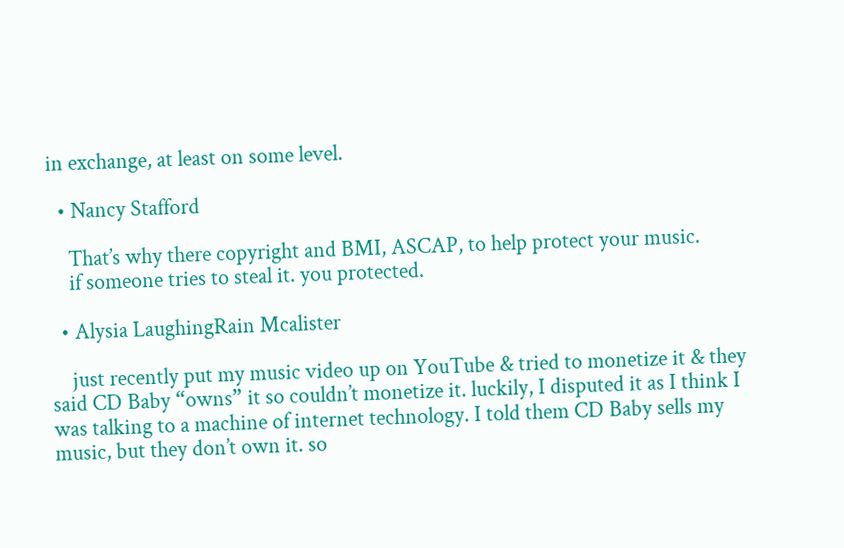in exchange, at least on some level.

  • Nancy Stafford

    That’s why there copyright and BMI, ASCAP, to help protect your music.
    if someone tries to steal it. you protected.

  • Alysia LaughingRain Mcalister

    just recently put my music video up on YouTube & tried to monetize it & they said CD Baby “owns” it so couldn’t monetize it. luckily, I disputed it as I think I was talking to a machine of internet technology. I told them CD Baby sells my music, but they don’t own it. so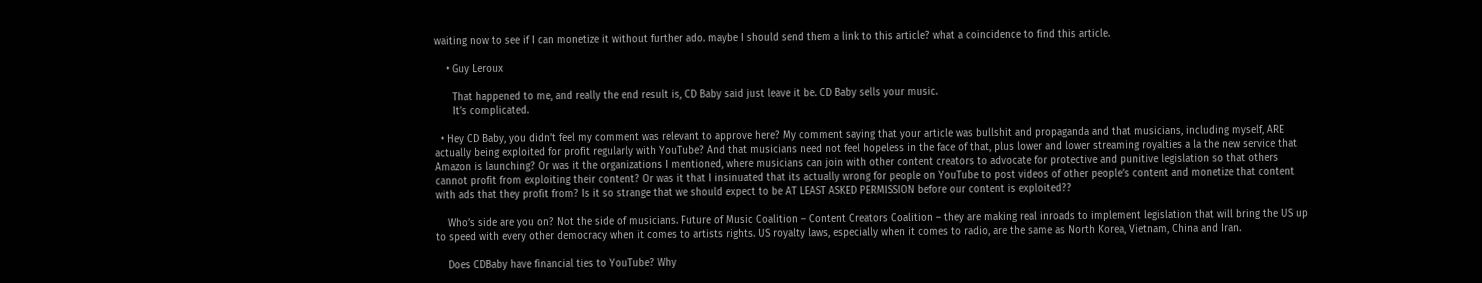waiting now to see if I can monetize it without further ado. maybe I should send them a link to this article? what a coincidence to find this article.

    • Guy Leroux

      That happened to me, and really the end result is, CD Baby said just leave it be. CD Baby sells your music.
      It’s complicated.

  • Hey CD Baby, you didn’t feel my comment was relevant to approve here? My comment saying that your article was bullshit and propaganda and that musicians, including myself, ARE actually being exploited for profit regularly with YouTube? And that musicians need not feel hopeless in the face of that, plus lower and lower streaming royalties a la the new service that Amazon is launching? Or was it the organizations I mentioned, where musicians can join with other content creators to advocate for protective and punitive legislation so that others cannot profit from exploiting their content? Or was it that I insinuated that its actually wrong for people on YouTube to post videos of other people’s content and monetize that content with ads that they profit from? Is it so strange that we should expect to be AT LEAST ASKED PERMISSION before our content is exploited??

    Who’s side are you on? Not the side of musicians. Future of Music Coalition – Content Creators Coalition – they are making real inroads to implement legislation that will bring the US up to speed with every other democracy when it comes to artists rights. US royalty laws, especially when it comes to radio, are the same as North Korea, Vietnam, China and Iran.

    Does CDBaby have financial ties to YouTube? Why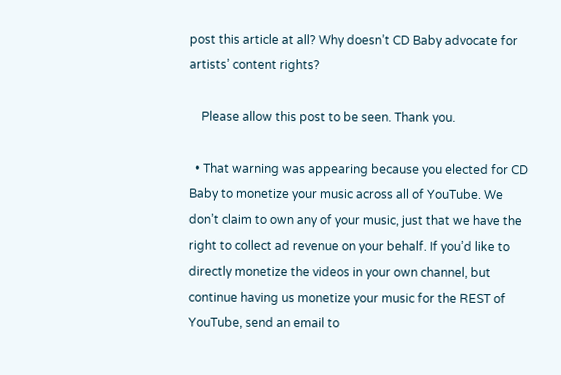post this article at all? Why doesn’t CD Baby advocate for artists’ content rights?

    Please allow this post to be seen. Thank you.

  • That warning was appearing because you elected for CD Baby to monetize your music across all of YouTube. We don’t claim to own any of your music, just that we have the right to collect ad revenue on your behalf. If you’d like to directly monetize the videos in your own channel, but continue having us monetize your music for the REST of YouTube, send an email to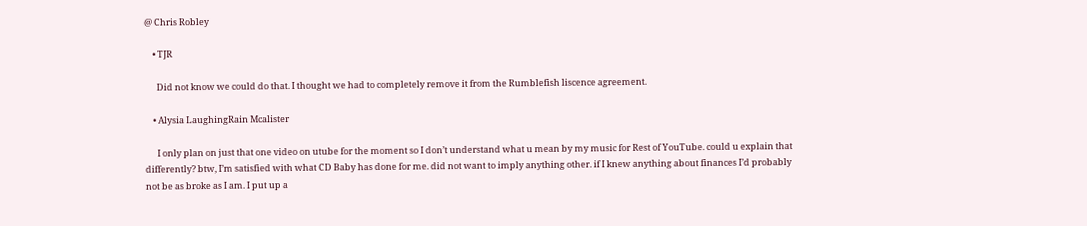@ Chris Robley

    • TJR

      Did not know we could do that. I thought we had to completely remove it from the Rumblefish liscence agreement.

    • Alysia LaughingRain Mcalister

      I only plan on just that one video on utube for the moment so I don’t understand what u mean by my music for Rest of YouTube. could u explain that differently? btw, I’m satisfied with what CD Baby has done for me. did not want to imply anything other. if I knew anything about finances I’d probably not be as broke as I am. I put up a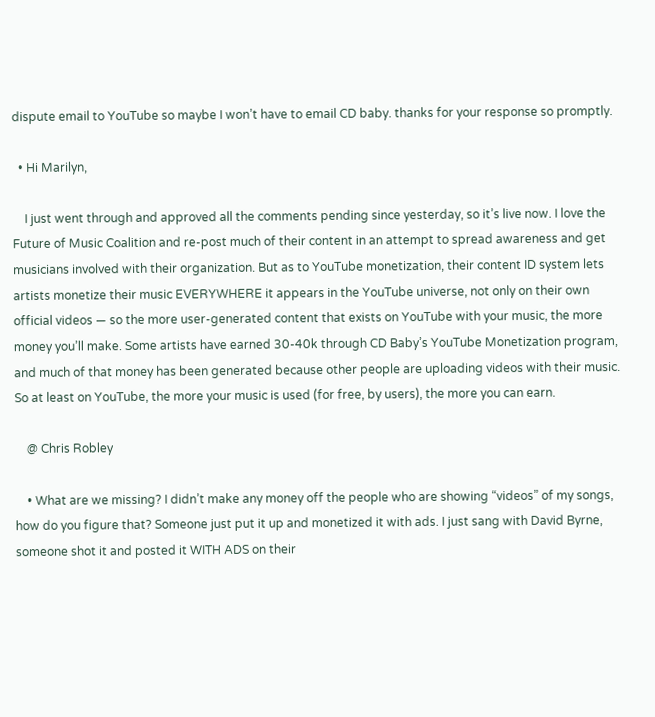dispute email to YouTube so maybe I won’t have to email CD baby. thanks for your response so promptly.

  • Hi Marilyn,

    I just went through and approved all the comments pending since yesterday, so it’s live now. I love the Future of Music Coalition and re-post much of their content in an attempt to spread awareness and get musicians involved with their organization. But as to YouTube monetization, their content ID system lets artists monetize their music EVERYWHERE it appears in the YouTube universe, not only on their own official videos — so the more user-generated content that exists on YouTube with your music, the more money you’ll make. Some artists have earned 30-40k through CD Baby’s YouTube Monetization program, and much of that money has been generated because other people are uploading videos with their music. So at least on YouTube, the more your music is used (for free, by users), the more you can earn.

    @ Chris Robley

    • What are we missing? I didn’t make any money off the people who are showing “videos” of my songs, how do you figure that? Someone just put it up and monetized it with ads. I just sang with David Byrne, someone shot it and posted it WITH ADS on their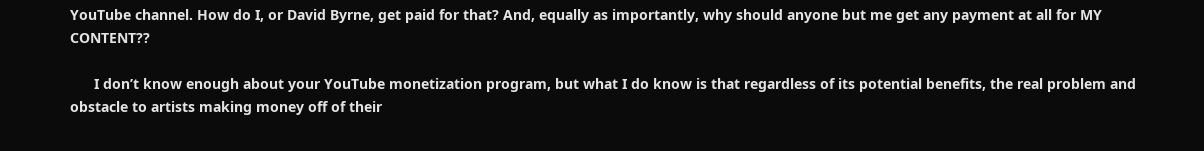YouTube channel. How do I, or David Byrne, get paid for that? And, equally as importantly, why should anyone but me get any payment at all for MY CONTENT??

      I don’t know enough about your YouTube monetization program, but what I do know is that regardless of its potential benefits, the real problem and obstacle to artists making money off of their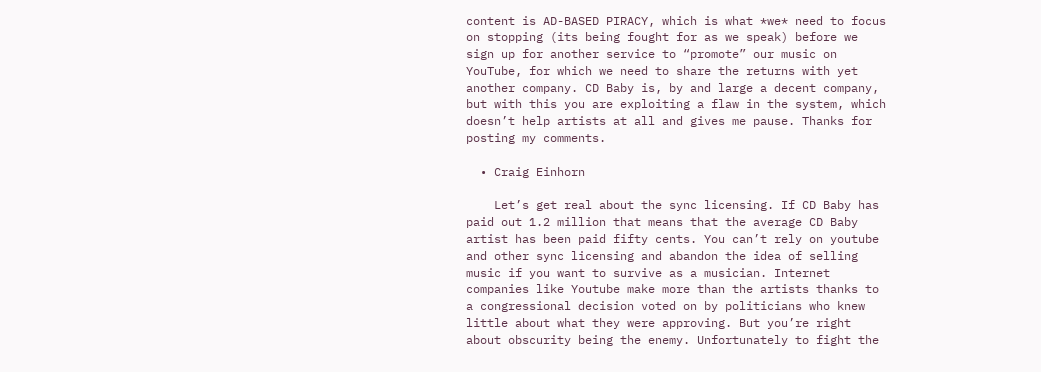content is AD-BASED PIRACY, which is what *we* need to focus on stopping (its being fought for as we speak) before we sign up for another service to “promote” our music on YouTube, for which we need to share the returns with yet another company. CD Baby is, by and large a decent company, but with this you are exploiting a flaw in the system, which doesn’t help artists at all and gives me pause. Thanks for posting my comments.

  • Craig Einhorn

    Let’s get real about the sync licensing. If CD Baby has paid out 1.2 million that means that the average CD Baby artist has been paid fifty cents. You can’t rely on youtube and other sync licensing and abandon the idea of selling music if you want to survive as a musician. Internet companies like Youtube make more than the artists thanks to a congressional decision voted on by politicians who knew little about what they were approving. But you’re right about obscurity being the enemy. Unfortunately to fight the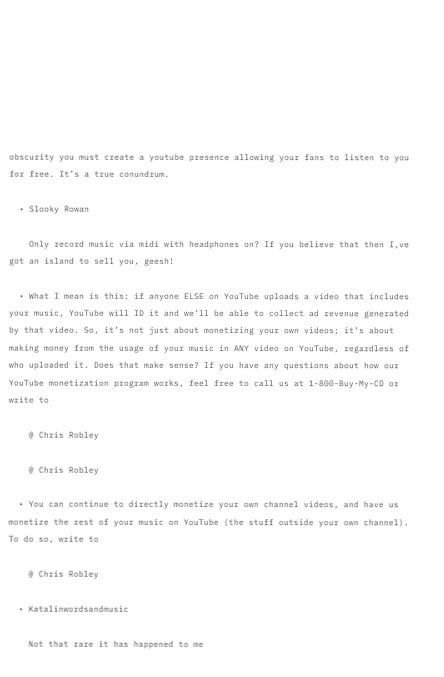obscurity you must create a youtube presence allowing your fans to listen to you for free. It’s a true conundrum.

  • Slooky Rowan

    Only record music via midi with headphones on? If you believe that then I,ve got an island to sell you, geesh!

  • What I mean is this: if anyone ELSE on YouTube uploads a video that includes your music, YouTube will ID it and we’ll be able to collect ad revenue generated by that video. So, it’s not just about monetizing your own videos; it’s about making money from the usage of your music in ANY video on YouTube, regardless of who uploaded it. Does that make sense? If you have any questions about how our YouTube monetization program works, feel free to call us at 1-800-Buy-My-CD or write to

    @ Chris Robley

    @ Chris Robley

  • You can continue to directly monetize your own channel videos, and have us monetize the rest of your music on YouTube (the stuff outside your own channel). To do so, write to

    @ Chris Robley

  • Katalinwordsandmusic

    Not that rare it has happened to me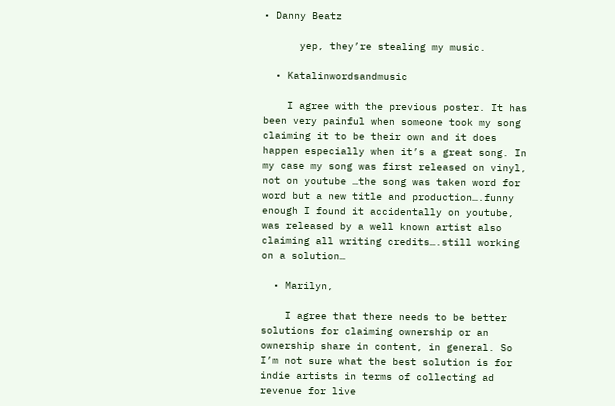• Danny Beatz

      yep, they’re stealing my music.

  • Katalinwordsandmusic

    I agree with the previous poster. It has been very painful when someone took my song claiming it to be their own and it does happen especially when it’s a great song. In my case my song was first released on vinyl, not on youtube …the song was taken word for word but a new title and production….funny enough I found it accidentally on youtube, was released by a well known artist also claiming all writing credits….still working on a solution…

  • Marilyn,

    I agree that there needs to be better solutions for claiming ownership or an ownership share in content, in general. So I’m not sure what the best solution is for indie artists in terms of collecting ad revenue for live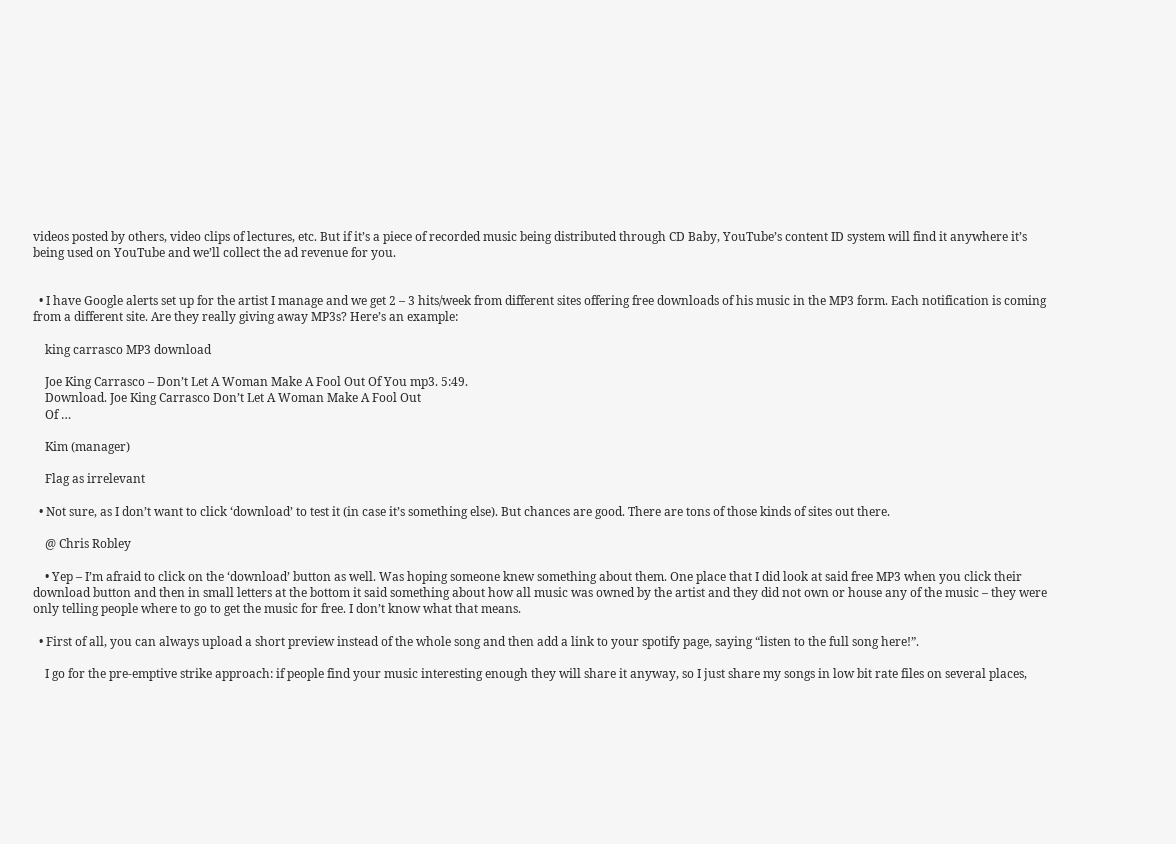videos posted by others, video clips of lectures, etc. But if it’s a piece of recorded music being distributed through CD Baby, YouTube’s content ID system will find it anywhere it’s being used on YouTube and we’ll collect the ad revenue for you.


  • I have Google alerts set up for the artist I manage and we get 2 – 3 hits/week from different sites offering free downloads of his music in the MP3 form. Each notification is coming from a different site. Are they really giving away MP3s? Here’s an example:

    king carrasco MP3 download

    Joe King Carrasco – Don’t Let A Woman Make A Fool Out Of You mp3. 5:49.
    Download. Joe King Carrasco Don’t Let A Woman Make A Fool Out
    Of …

    Kim (manager)

    Flag as irrelevant

  • Not sure, as I don’t want to click ‘download’ to test it (in case it’s something else). But chances are good. There are tons of those kinds of sites out there.

    @ Chris Robley

    • Yep – I’m afraid to click on the ‘download’ button as well. Was hoping someone knew something about them. One place that I did look at said free MP3 when you click their download button and then in small letters at the bottom it said something about how all music was owned by the artist and they did not own or house any of the music – they were only telling people where to go to get the music for free. I don’t know what that means.

  • First of all, you can always upload a short preview instead of the whole song and then add a link to your spotify page, saying “listen to the full song here!”.

    I go for the pre-emptive strike approach: if people find your music interesting enough they will share it anyway, so I just share my songs in low bit rate files on several places,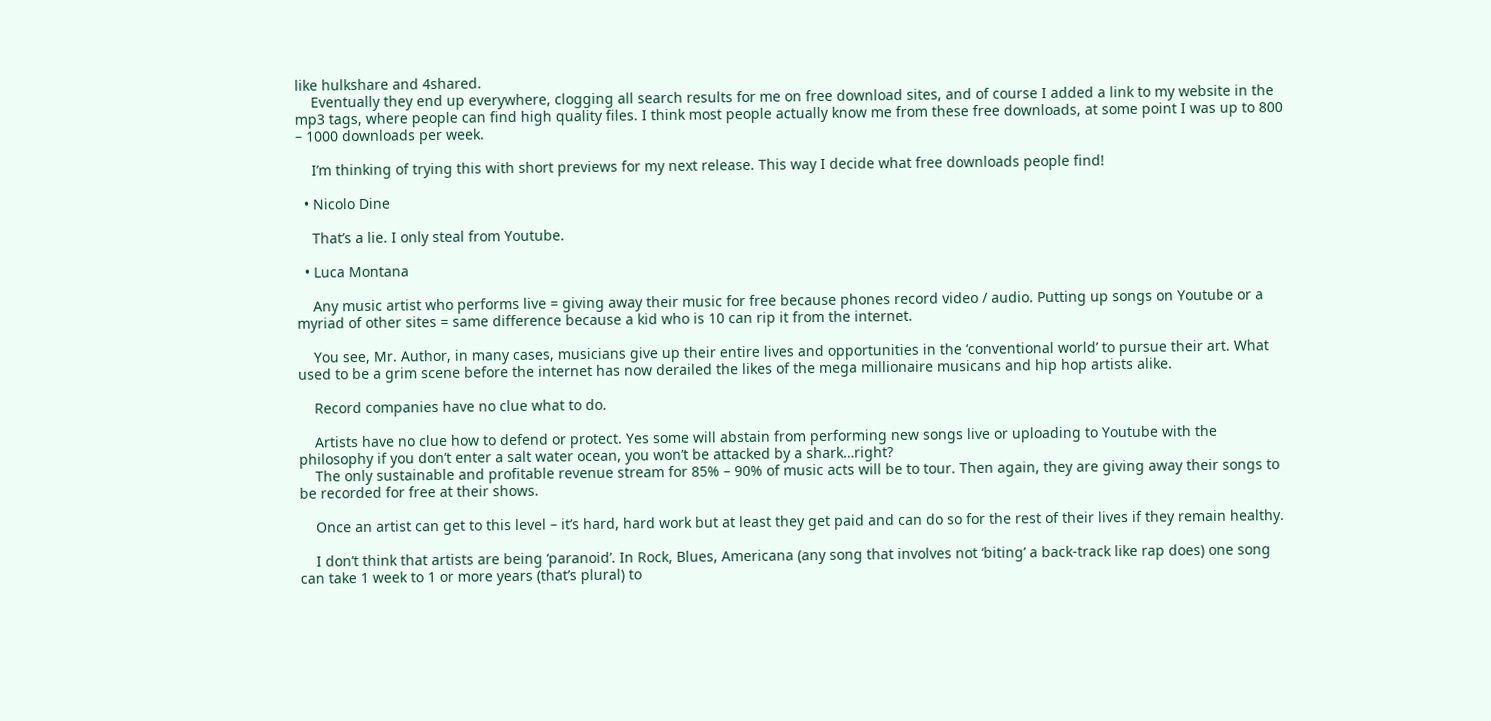like hulkshare and 4shared.
    Eventually they end up everywhere, clogging all search results for me on free download sites, and of course I added a link to my website in the mp3 tags, where people can find high quality files. I think most people actually know me from these free downloads, at some point I was up to 800 – 1000 downloads per week.

    I’m thinking of trying this with short previews for my next release. This way I decide what free downloads people find!

  • Nicolo Dine

    That’s a lie. I only steal from Youtube.

  • Luca Montana

    Any music artist who performs live = giving away their music for free because phones record video / audio. Putting up songs on Youtube or a myriad of other sites = same difference because a kid who is 10 can rip it from the internet.

    You see, Mr. Author, in many cases, musicians give up their entire lives and opportunities in the ‘conventional world’ to pursue their art. What used to be a grim scene before the internet has now derailed the likes of the mega millionaire musicans and hip hop artists alike.

    Record companies have no clue what to do.

    Artists have no clue how to defend or protect. Yes some will abstain from performing new songs live or uploading to Youtube with the philosophy if you don’t enter a salt water ocean, you won’t be attacked by a shark…right?
    The only sustainable and profitable revenue stream for 85% – 90% of music acts will be to tour. Then again, they are giving away their songs to be recorded for free at their shows.

    Once an artist can get to this level – it’s hard, hard work but at least they get paid and can do so for the rest of their lives if they remain healthy.

    I don’t think that artists are being ‘paranoid’. In Rock, Blues, Americana (any song that involves not ‘biting’ a back-track like rap does) one song can take 1 week to 1 or more years (that’s plural) to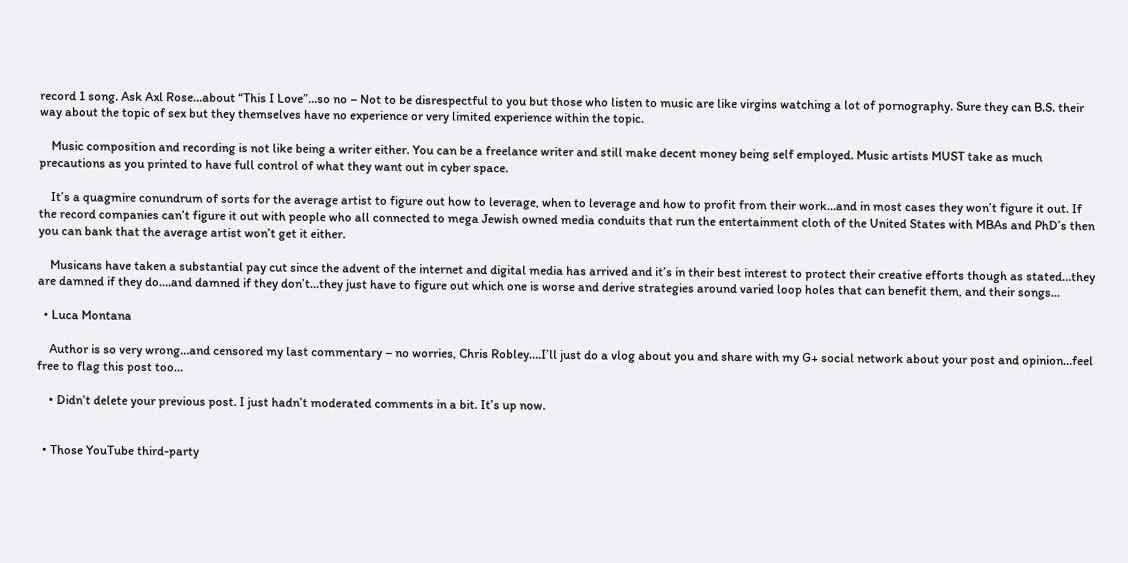record 1 song. Ask Axl Rose…about “This I Love”…so no – Not to be disrespectful to you but those who listen to music are like virgins watching a lot of pornography. Sure they can B.S. their way about the topic of sex but they themselves have no experience or very limited experience within the topic.

    Music composition and recording is not like being a writer either. You can be a freelance writer and still make decent money being self employed. Music artists MUST take as much precautions as you printed to have full control of what they want out in cyber space.

    It’s a quagmire conundrum of sorts for the average artist to figure out how to leverage, when to leverage and how to profit from their work…and in most cases they won’t figure it out. If the record companies can’t figure it out with people who all connected to mega Jewish owned media conduits that run the entertainment cloth of the United States with MBAs and PhD’s then you can bank that the average artist won’t get it either.

    Musicans have taken a substantial pay cut since the advent of the internet and digital media has arrived and it’s in their best interest to protect their creative efforts though as stated…they are damned if they do….and damned if they don’t…they just have to figure out which one is worse and derive strategies around varied loop holes that can benefit them, and their songs…

  • Luca Montana

    Author is so very wrong…and censored my last commentary – no worries, Chris Robley….I’ll just do a vlog about you and share with my G+ social network about your post and opinion…feel free to flag this post too…

    • Didn’t delete your previous post. I just hadn’t moderated comments in a bit. It’s up now.


  • Those YouTube third-party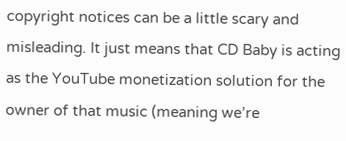copyright notices can be a little scary and misleading. It just means that CD Baby is acting as the YouTube monetization solution for the owner of that music (meaning we’re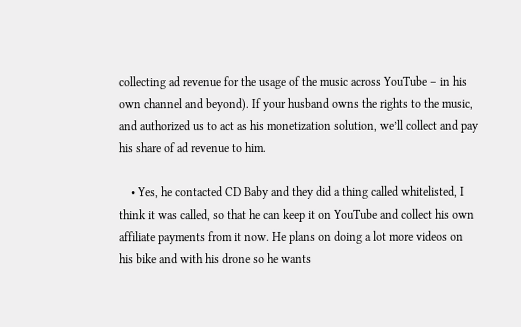collecting ad revenue for the usage of the music across YouTube – in his own channel and beyond). If your husband owns the rights to the music, and authorized us to act as his monetization solution, we’ll collect and pay his share of ad revenue to him.

    • Yes, he contacted CD Baby and they did a thing called whitelisted, I think it was called, so that he can keep it on YouTube and collect his own affiliate payments from it now. He plans on doing a lot more videos on his bike and with his drone so he wants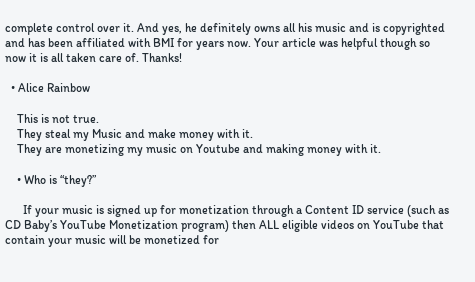complete control over it. And yes, he definitely owns all his music and is copyrighted and has been affiliated with BMI for years now. Your article was helpful though so now it is all taken care of. Thanks!

  • Alice Rainbow

    This is not true.
    They steal my Music and make money with it.
    They are monetizing my music on Youtube and making money with it.

    • Who is “they?”

      If your music is signed up for monetization through a Content ID service (such as CD Baby’s YouTube Monetization program) then ALL eligible videos on YouTube that contain your music will be monetized for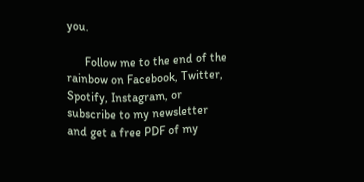you.

      Follow me to the end of the rainbow on Facebook, Twitter, Spotify, Instagram, or subscribe to my newsletter and get a free PDF of my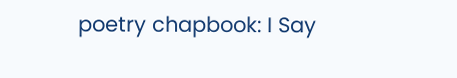poetry chapbook: I Say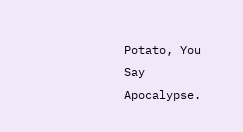Potato, You Say Apocalypse.